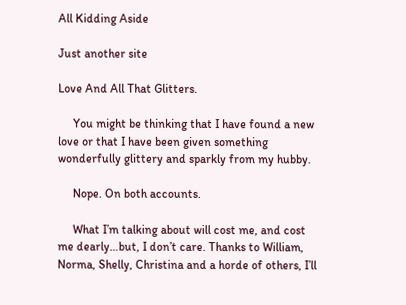All Kidding Aside

Just another site

Love And All That Glitters.

     You might be thinking that I have found a new love or that I have been given something wonderfully glittery and sparkly from my hubby.

     Nope. On both accounts.

     What I’m talking about will cost me, and cost me dearly…but, I don’t care. Thanks to William, Norma, Shelly, Christina and a horde of others, I’ll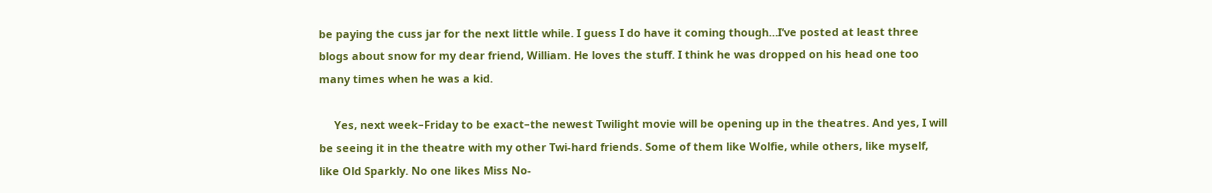be paying the cuss jar for the next little while. I guess I do have it coming though…I’ve posted at least three blogs about snow for my dear friend, William. He loves the stuff. I think he was dropped on his head one too many times when he was a kid.

     Yes, next week–Friday to be exact–the newest Twilight movie will be opening up in the theatres. And yes, I will be seeing it in the theatre with my other Twi-hard friends. Some of them like Wolfie, while others, like myself, like Old Sparkly. No one likes Miss No-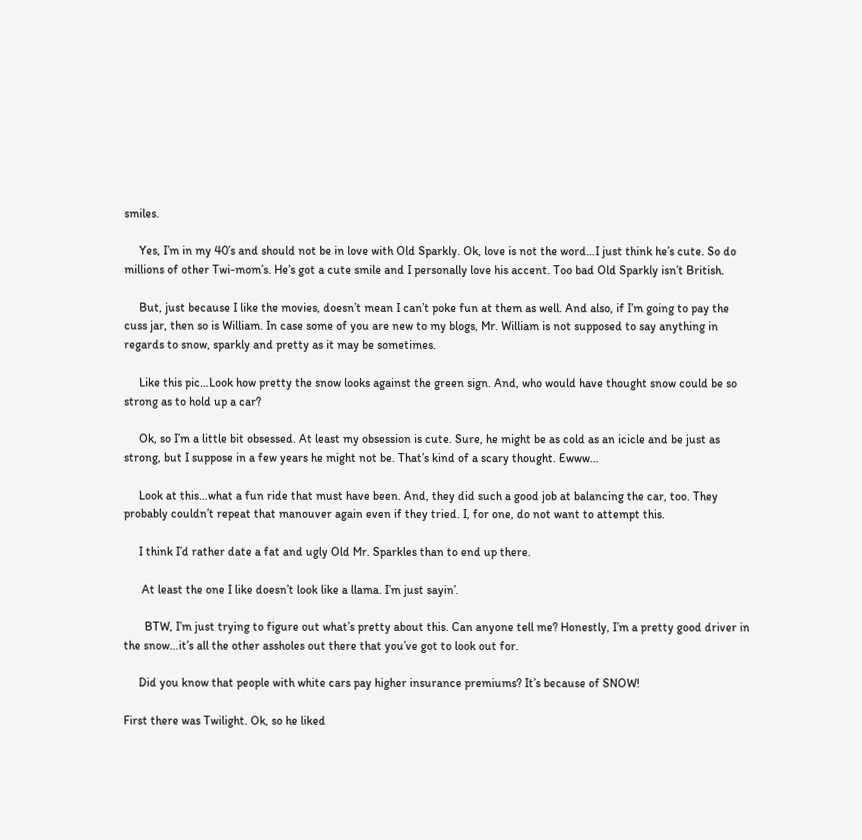smiles.

     Yes, I’m in my 40’s and should not be in love with Old Sparkly. Ok, love is not the word…I just think he’s cute. So do millions of other Twi-mom’s. He’s got a cute smile and I personally love his accent. Too bad Old Sparkly isn’t British.

     But, just because I like the movies, doesn’t mean I can’t poke fun at them as well. And also, if I’m going to pay the cuss jar, then so is William. In case some of you are new to my blogs, Mr. William is not supposed to say anything in regards to snow, sparkly and pretty as it may be sometimes.

     Like this pic…Look how pretty the snow looks against the green sign. And, who would have thought snow could be so strong as to hold up a car?

     Ok, so I’m a little bit obsessed. At least my obsession is cute. Sure, he might be as cold as an icicle and be just as strong, but I suppose in a few years he might not be. That’s kind of a scary thought. Ewww…

     Look at this…what a fun ride that must have been. And, they did such a good job at balancing the car, too. They probably couldn’t repeat that manouver again even if they tried. I, for one, do not want to attempt this.

     I think I’d rather date a fat and ugly Old Mr. Sparkles than to end up there.

      At least the one I like doesn’t look like a llama. I’m just sayin’.

       BTW, I’m just trying to figure out what’s pretty about this. Can anyone tell me? Honestly, I’m a pretty good driver in the snow…it’s all the other assholes out there that you’ve got to look out for.

     Did you know that people with white cars pay higher insurance premiums? It’s because of SNOW!

First there was Twilight. Ok, so he liked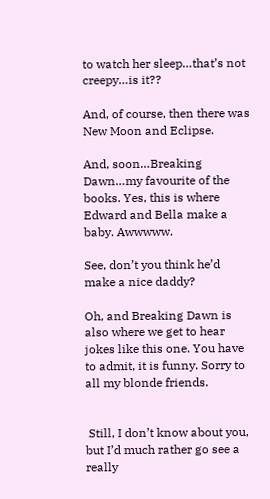to watch her sleep…that’s not creepy…is it??

And, of course, then there was New Moon and Eclipse.

And, soon…Breaking Dawn…my favourite of the books. Yes, this is where Edward and Bella make a baby. Awwwww.

See, don’t you think he’d make a nice daddy?

Oh, and Breaking Dawn is also where we get to hear jokes like this one. You have to admit, it is funny. Sorry to all my blonde friends.


 Still, I don’t know about you, but I’d much rather go see a really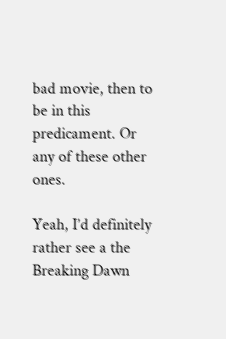bad movie, then to be in this predicament. Or any of these other ones.

Yeah, I’d definitely rather see a the Breaking Dawn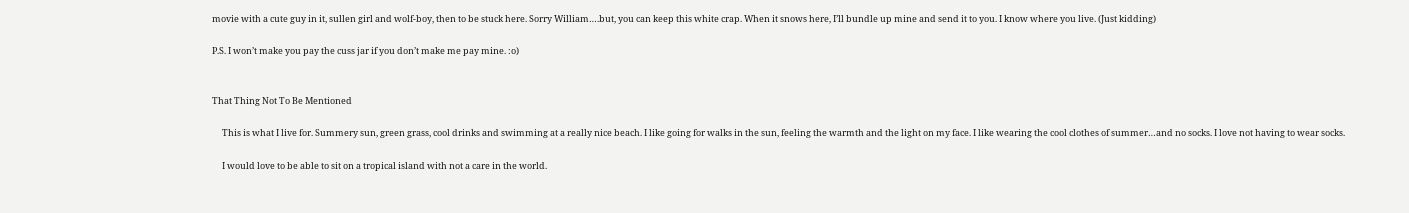movie with a cute guy in it, sullen girl and wolf-boy, then to be stuck here. Sorry William….but, you can keep this white crap. When it snows here, I’ll bundle up mine and send it to you. I know where you live. (Just kidding)

P.S. I won’t make you pay the cuss jar if you don’t make me pay mine. :o)


That Thing Not To Be Mentioned

     This is what I live for. Summery sun, green grass, cool drinks and swimming at a really nice beach. I like going for walks in the sun, feeling the warmth and the light on my face. I like wearing the cool clothes of summer…and no socks. I love not having to wear socks.

     I would love to be able to sit on a tropical island with not a care in the world.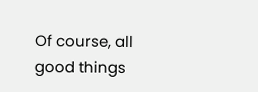Of course, all good things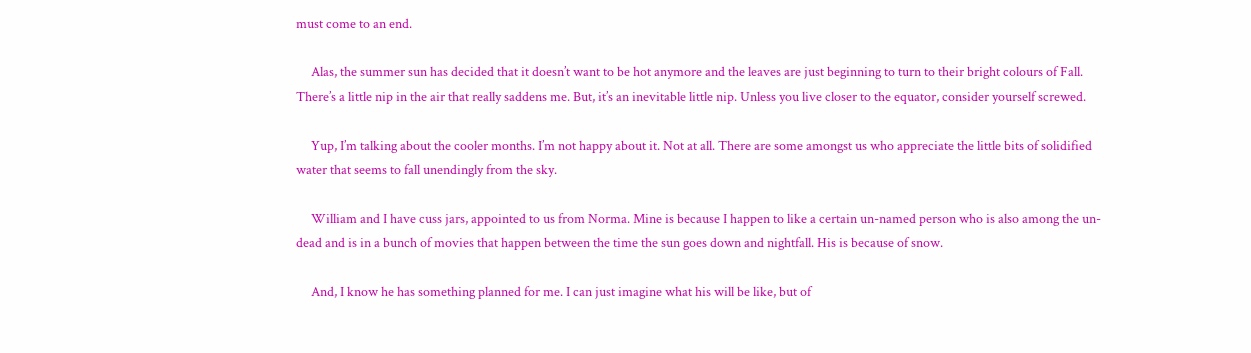must come to an end.

     Alas, the summer sun has decided that it doesn’t want to be hot anymore and the leaves are just beginning to turn to their bright colours of Fall. There’s a little nip in the air that really saddens me. But, it’s an inevitable little nip. Unless you live closer to the equator, consider yourself screwed.

     Yup, I’m talking about the cooler months. I’m not happy about it. Not at all. There are some amongst us who appreciate the little bits of solidified water that seems to fall unendingly from the sky.

     William and I have cuss jars, appointed to us from Norma. Mine is because I happen to like a certain un-named person who is also among the un-dead and is in a bunch of movies that happen between the time the sun goes down and nightfall. His is because of snow.

     And, I know he has something planned for me. I can just imagine what his will be like, but of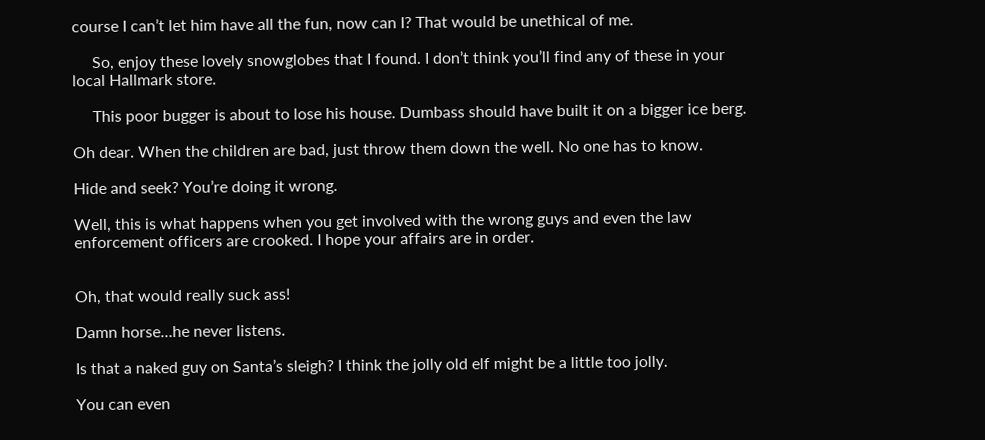course I can’t let him have all the fun, now can I? That would be unethical of me.

     So, enjoy these lovely snowglobes that I found. I don’t think you’ll find any of these in your local Hallmark store.

     This poor bugger is about to lose his house. Dumbass should have built it on a bigger ice berg.

Oh dear. When the children are bad, just throw them down the well. No one has to know.

Hide and seek? You’re doing it wrong.

Well, this is what happens when you get involved with the wrong guys and even the law enforcement officers are crooked. I hope your affairs are in order.


Oh, that would really suck ass!

Damn horse…he never listens.

Is that a naked guy on Santa’s sleigh? I think the jolly old elf might be a little too jolly.

You can even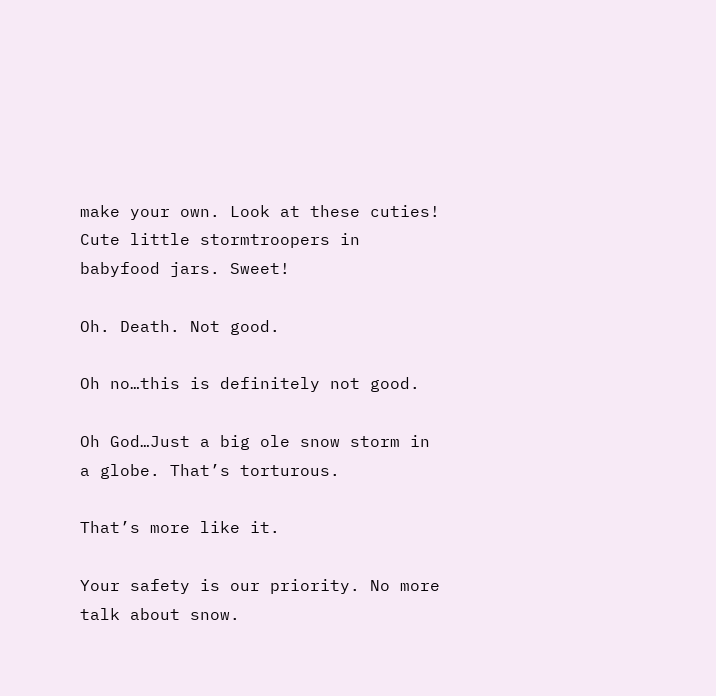make your own. Look at these cuties! Cute little stormtroopers in babyfood jars. Sweet!

Oh. Death. Not good.

Oh no…this is definitely not good.

Oh God…Just a big ole snow storm in a globe. That’s torturous.

That’s more like it.

Your safety is our priority. No more talk about snow.